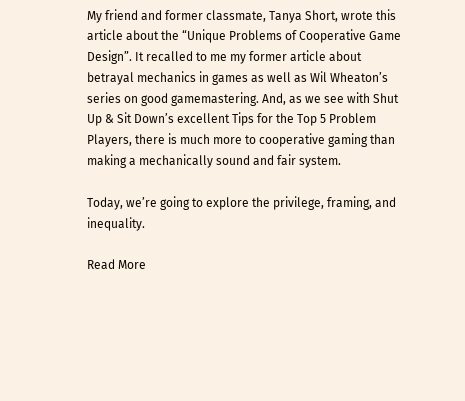My friend and former classmate, Tanya Short, wrote this article about the “Unique Problems of Cooperative Game Design”. It recalled to me my former article about betrayal mechanics in games as well as Wil Wheaton’s series on good gamemastering. And, as we see with Shut Up & Sit Down’s excellent Tips for the Top 5 Problem Players, there is much more to cooperative gaming than making a mechanically sound and fair system.

Today, we’re going to explore the privilege, framing, and inequality.

Read More